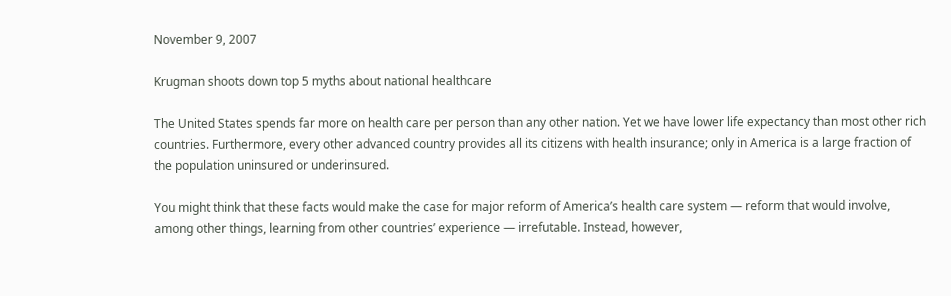November 9, 2007

Krugman shoots down top 5 myths about national healthcare

The United States spends far more on health care per person than any other nation. Yet we have lower life expectancy than most other rich countries. Furthermore, every other advanced country provides all its citizens with health insurance; only in America is a large fraction of the population uninsured or underinsured.

You might think that these facts would make the case for major reform of America’s health care system — reform that would involve, among other things, learning from other countries’ experience — irrefutable. Instead, however,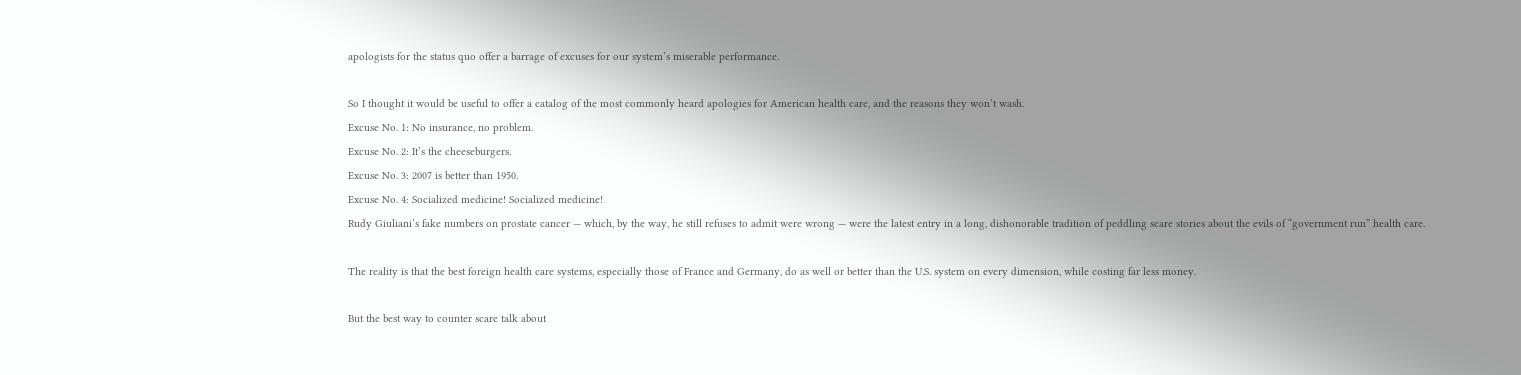apologists for the status quo offer a barrage of excuses for our system’s miserable performance.

So I thought it would be useful to offer a catalog of the most commonly heard apologies for American health care, and the reasons they won’t wash.
Excuse No. 1: No insurance, no problem.
Excuse No. 2: It’s the cheeseburgers.
Excuse No. 3: 2007 is better than 1950.
Excuse No. 4: Socialized medicine! Socialized medicine!
Rudy Giuliani’s fake numbers on prostate cancer — which, by the way, he still refuses to admit were wrong — were the latest entry in a long, dishonorable tradition of peddling scare stories about the evils of “government run” health care.

The reality is that the best foreign health care systems, especially those of France and Germany, do as well or better than the U.S. system on every dimension, while costing far less money.

But the best way to counter scare talk about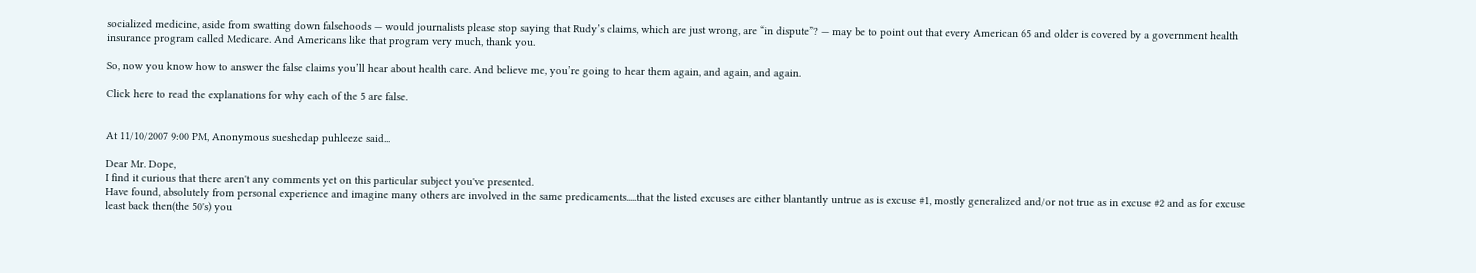socialized medicine, aside from swatting down falsehoods — would journalists please stop saying that Rudy’s claims, which are just wrong, are “in dispute”? — may be to point out that every American 65 and older is covered by a government health insurance program called Medicare. And Americans like that program very much, thank you.

So, now you know how to answer the false claims you’ll hear about health care. And believe me, you’re going to hear them again, and again, and again.

Click here to read the explanations for why each of the 5 are false.


At 11/10/2007 9:00 PM, Anonymous sueshedap puhleeze said...

Dear Mr. Dope,
I find it curious that there aren't any comments yet on this particular subject you've presented.
Have found, absolutely from personal experience and imagine many others are involved in the same predicaments.....that the listed excuses are either blantantly untrue as is excuse #1, mostly generalized and/or not true as in excuse #2 and as for excuse least back then(the 50's) you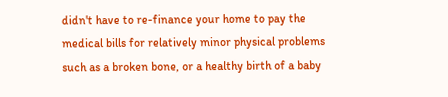didn't have to re-finance your home to pay the medical bills for relatively minor physical problems such as a broken bone, or a healthy birth of a baby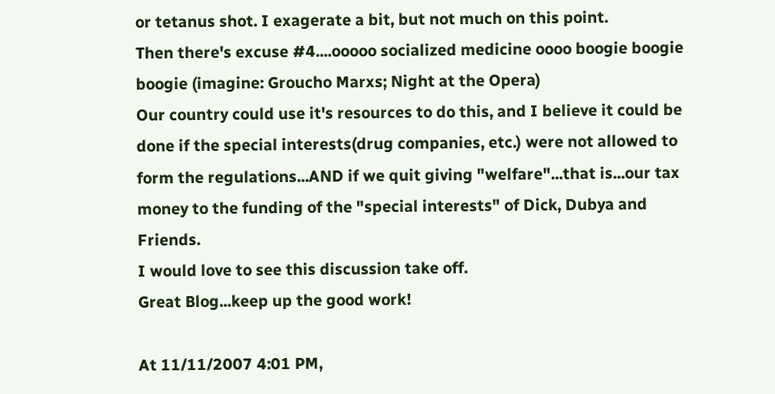or tetanus shot. I exagerate a bit, but not much on this point.
Then there's excuse #4....ooooo socialized medicine oooo boogie boogie boogie (imagine: Groucho Marxs; Night at the Opera)
Our country could use it's resources to do this, and I believe it could be done if the special interests(drug companies, etc.) were not allowed to form the regulations...AND if we quit giving "welfare"...that is...our tax money to the funding of the "special interests" of Dick, Dubya and Friends.
I would love to see this discussion take off.
Great Blog...keep up the good work!

At 11/11/2007 4:01 PM,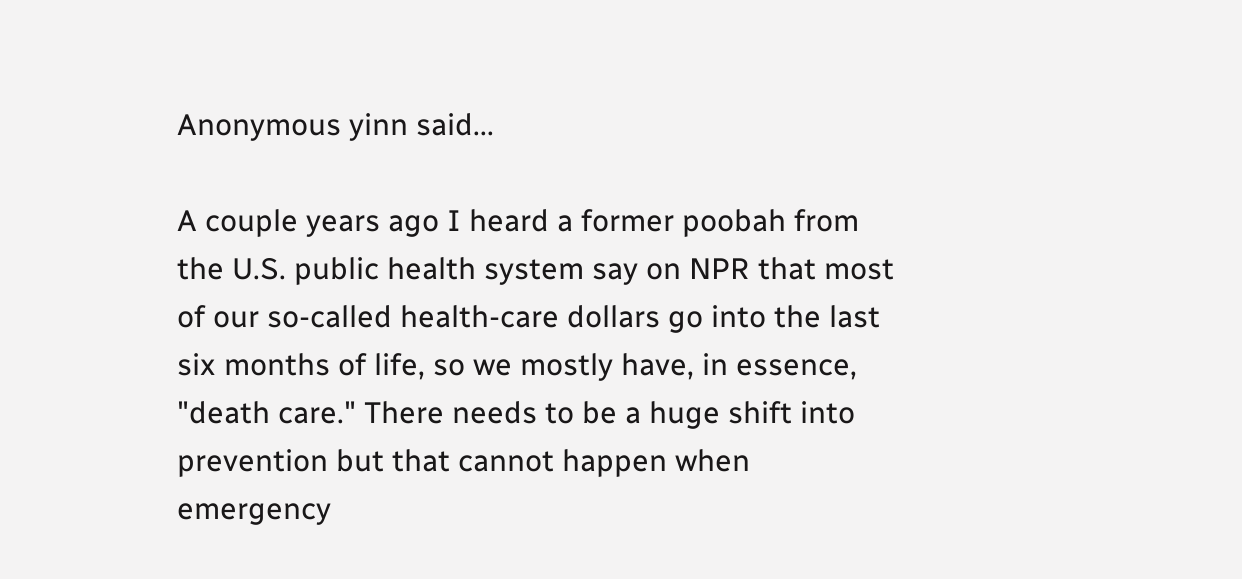Anonymous yinn said...

A couple years ago I heard a former poobah from the U.S. public health system say on NPR that most of our so-called health-care dollars go into the last six months of life, so we mostly have, in essence, "death care." There needs to be a huge shift into prevention but that cannot happen when emergency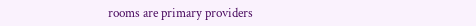rooms are primary providers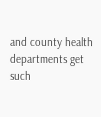and county health departments get such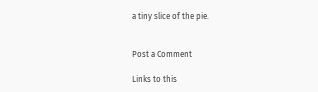a tiny slice of the pie.


Post a Comment

Links to this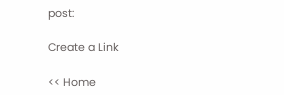post:

Create a Link

<< Home